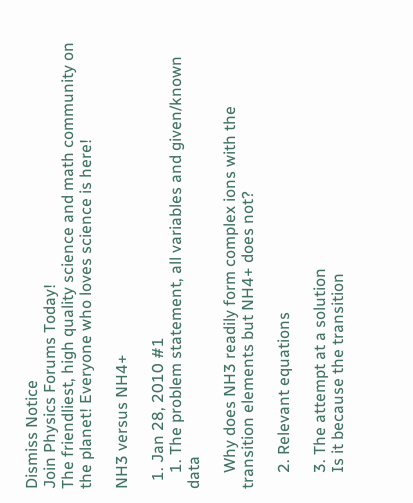Dismiss Notice
Join Physics Forums Today!
The friendliest, high quality science and math community on the planet! Everyone who loves science is here!

NH3 versus NH4+

  1. Jan 28, 2010 #1
    1. The problem statement, all variables and given/known data

    Why does NH3 readily form complex ions with the transition elements but NH4+ does not?

    2. Relevant equations

    3. The attempt at a solution
    Is it because the transition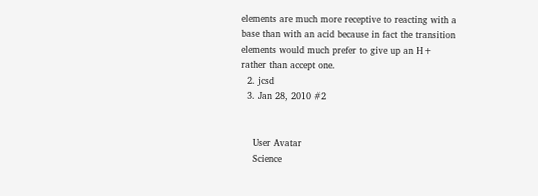elements are much more receptive to reacting with a base than with an acid because in fact the transition elements would much prefer to give up an H+ rather than accept one.
  2. jcsd
  3. Jan 28, 2010 #2


    User Avatar
    Science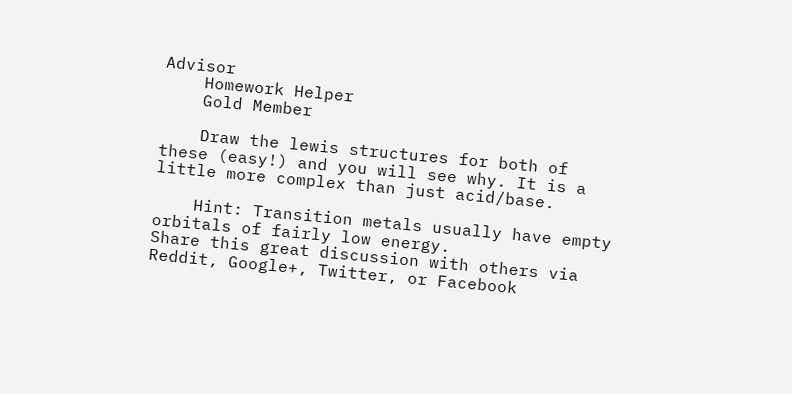Advisor
    Homework Helper
    Gold Member

    Draw the lewis structures for both of these (easy!) and you will see why. It is a little more complex than just acid/base.

    Hint: Transition metals usually have empty orbitals of fairly low energy.
Share this great discussion with others via Reddit, Google+, Twitter, or Facebook